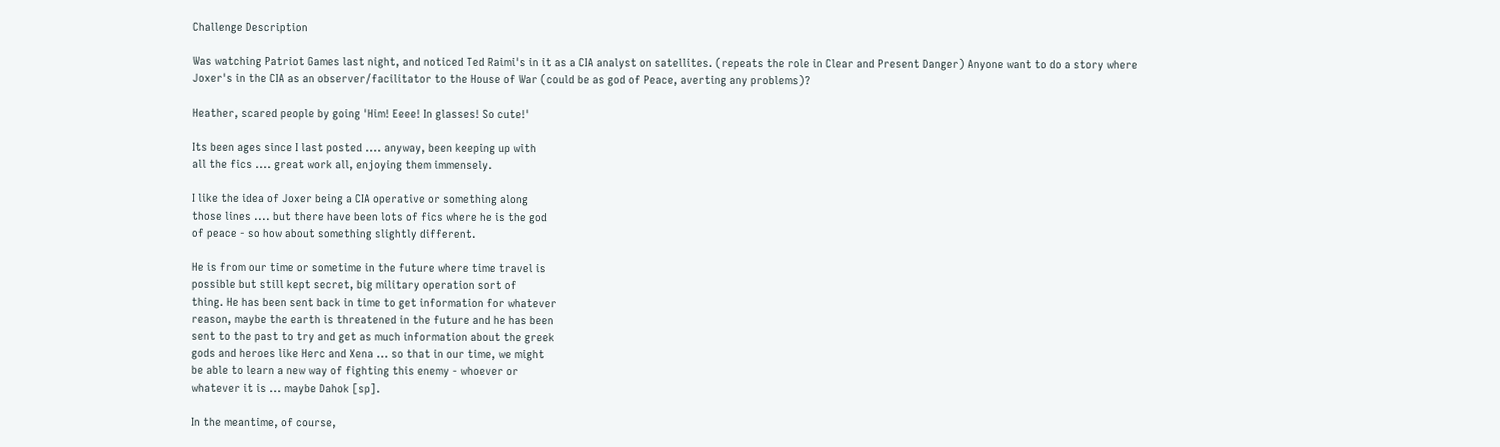Challenge Description

Was watching Patriot Games last night, and noticed Ted Raimi's in it as a CIA analyst on satellites. (repeats the role in Clear and Present Danger) Anyone want to do a story where Joxer's in the CIA as an observer/facilitator to the House of War (could be as god of Peace, averting any problems)?

Heather, scared people by going 'Him! Eeee! In glasses! So cute!'

Its been ages since I last posted .... anyway, been keeping up with
all the fics .... great work all, enjoying them immensely.

I like the idea of Joxer being a CIA operative or something along
those lines .... but there have been lots of fics where he is the god
of peace - so how about something slightly different.

He is from our time or sometime in the future where time travel is
possible but still kept secret, big military operation sort of
thing. He has been sent back in time to get information for whatever
reason, maybe the earth is threatened in the future and he has been
sent to the past to try and get as much information about the greek
gods and heroes like Herc and Xena ... so that in our time, we might
be able to learn a new way of fighting this enemy - whoever or
whatever it is ... maybe Dahok [sp].

In the meantime, of course,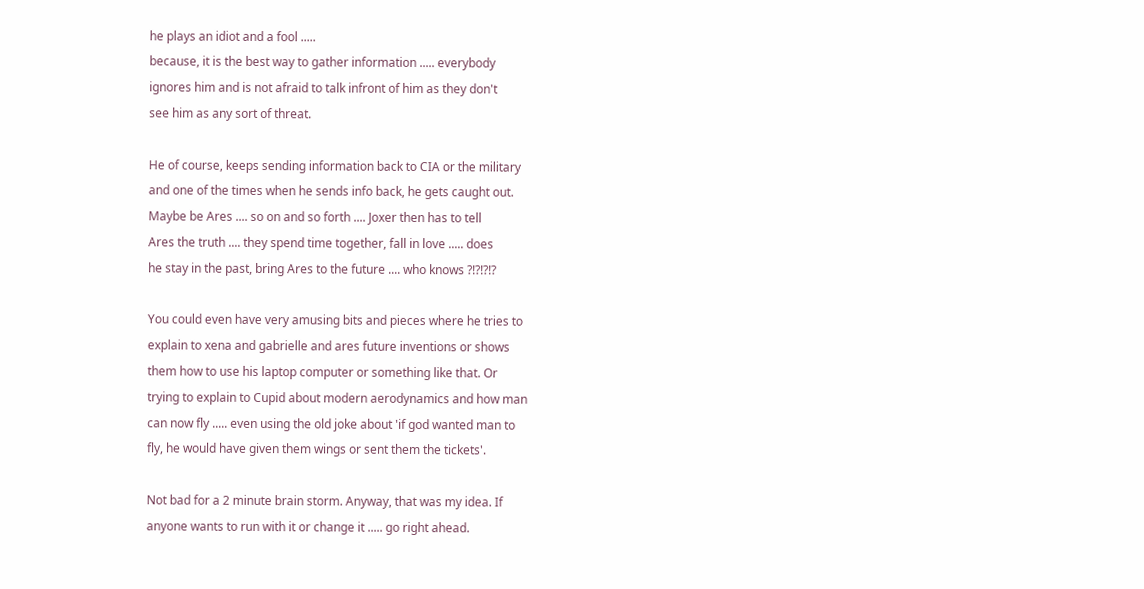he plays an idiot and a fool .....
because, it is the best way to gather information ..... everybody
ignores him and is not afraid to talk infront of him as they don't
see him as any sort of threat.

He of course, keeps sending information back to CIA or the military
and one of the times when he sends info back, he gets caught out.
Maybe be Ares .... so on and so forth .... Joxer then has to tell
Ares the truth .... they spend time together, fall in love ..... does
he stay in the past, bring Ares to the future .... who knows ?!?!?!?

You could even have very amusing bits and pieces where he tries to
explain to xena and gabrielle and ares future inventions or shows
them how to use his laptop computer or something like that. Or
trying to explain to Cupid about modern aerodynamics and how man
can now fly ..... even using the old joke about 'if god wanted man to
fly, he would have given them wings or sent them the tickets'.

Not bad for a 2 minute brain storm. Anyway, that was my idea. If
anyone wants to run with it or change it ..... go right ahead.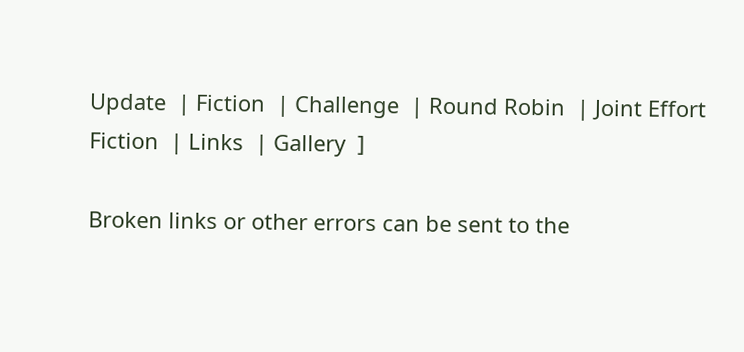Update  | Fiction  | Challenge  | Round Robin  | Joint Effort Fiction  | Links  | Gallery  ]

Broken links or other errors can be sent to the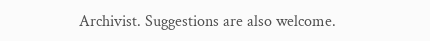Archivist. Suggestions are also welcome.